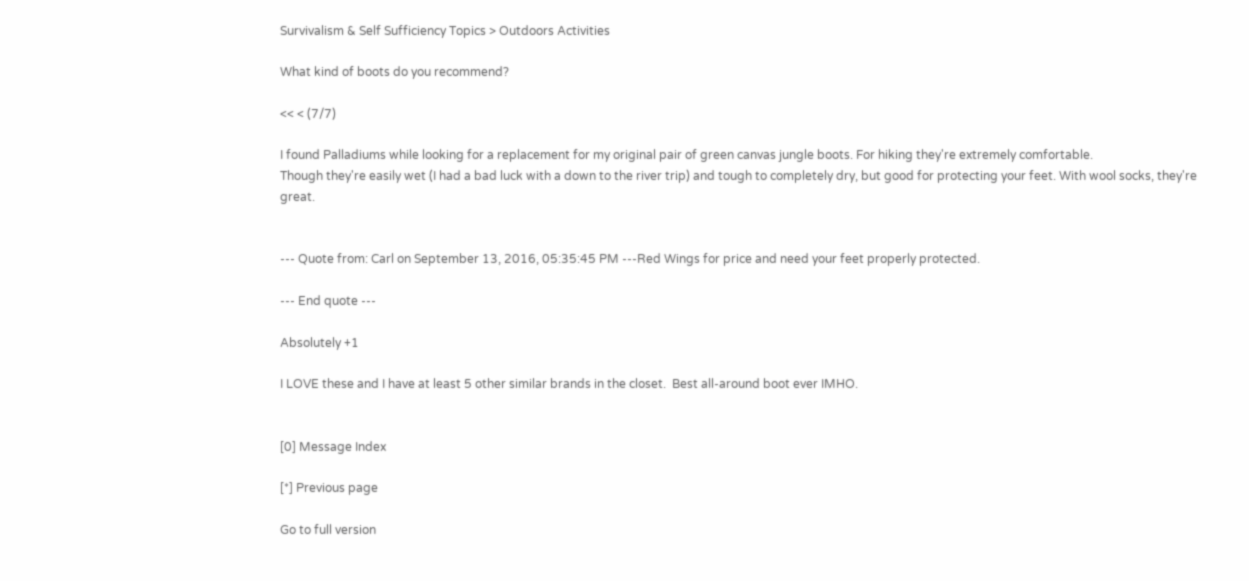Survivalism & Self Sufficiency Topics > Outdoors Activities

What kind of boots do you recommend?

<< < (7/7)

I found Palladiums while looking for a replacement for my original pair of green canvas jungle boots. For hiking they're extremely comfortable.
Though they're easily wet (I had a bad luck with a down to the river trip) and tough to completely dry, but good for protecting your feet. With wool socks, they're great.


--- Quote from: Carl on September 13, 2016, 05:35:45 PM ---Red Wings for price and need your feet properly protected.

--- End quote ---

Absolutely +1

I LOVE these and I have at least 5 other similar brands in the closet.  Best all-around boot ever IMHO.


[0] Message Index

[*] Previous page

Go to full version